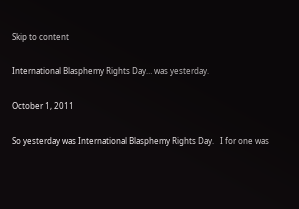Skip to content

International Blasphemy Rights Day… was yesterday.

October 1, 2011

So yesterday was International Blasphemy Rights Day.   I for one was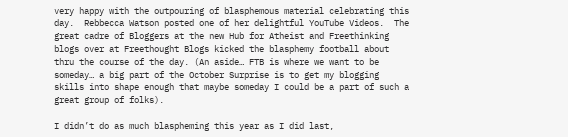very happy with the outpouring of blasphemous material celebrating this day.  Rebbecca Watson posted one of her delightful YouTube Videos.  The great cadre of Bloggers at the new Hub for Atheist and Freethinking blogs over at Freethought Blogs kicked the blasphemy football about thru the course of the day. (An aside… FTB is where we want to be someday… a big part of the October Surprise is to get my blogging skills into shape enough that maybe someday I could be a part of such a  great group of folks).

I didn’t do as much blaspheming this year as I did last,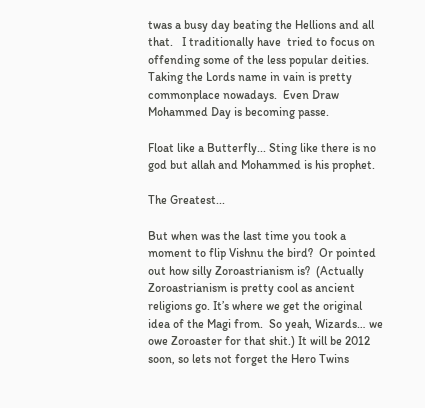twas a busy day beating the Hellions and all that.   I traditionally have  tried to focus on offending some of the less popular deities.  Taking the Lords name in vain is pretty commonplace nowadays.  Even Draw Mohammed Day is becoming passe.

Float like a Butterfly... Sting like there is no god but allah and Mohammed is his prophet.

The Greatest...

But when was the last time you took a moment to flip Vishnu the bird?  Or pointed out how silly Zoroastrianism is?  (Actually Zoroastrianism is pretty cool as ancient religions go. It’s where we get the original idea of the Magi from.  So yeah, Wizards… we owe Zoroaster for that shit.) It will be 2012 soon, so lets not forget the Hero Twins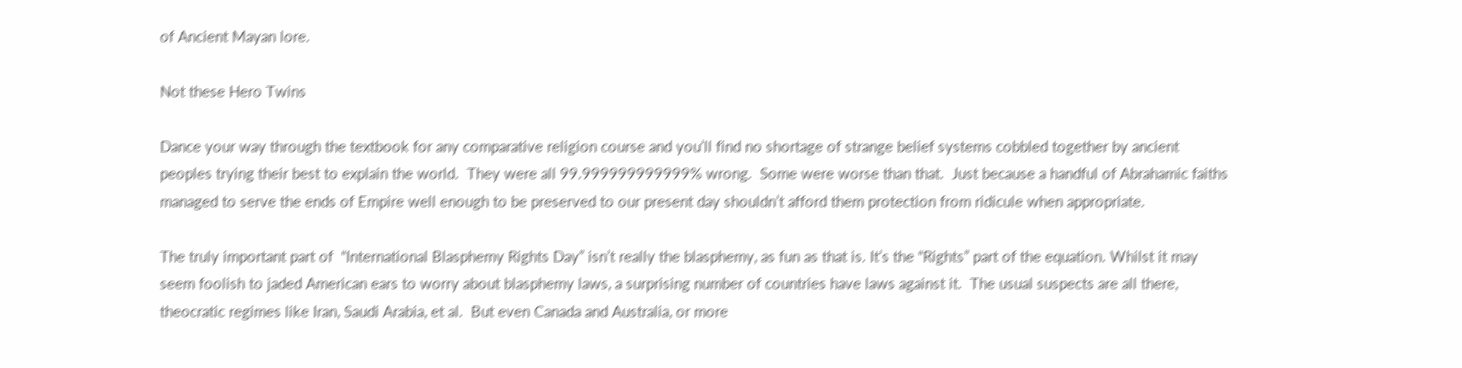of Ancient Mayan lore.

Not these Hero Twins

Dance your way through the textbook for any comparative religion course and you’ll find no shortage of strange belief systems cobbled together by ancient peoples trying their best to explain the world.  They were all 99.999999999999% wrong.  Some were worse than that.  Just because a handful of Abrahamic faiths managed to serve the ends of Empire well enough to be preserved to our present day shouldn’t afford them protection from ridicule when appropriate.

The truly important part of  “International Blasphemy Rights Day” isn’t really the blasphemy, as fun as that is. It’s the “Rights” part of the equation. Whilst it may seem foolish to jaded American ears to worry about blasphemy laws, a surprising number of countries have laws against it.  The usual suspects are all there,  theocratic regimes like Iran, Saudi Arabia, et al.  But even Canada and Australia, or more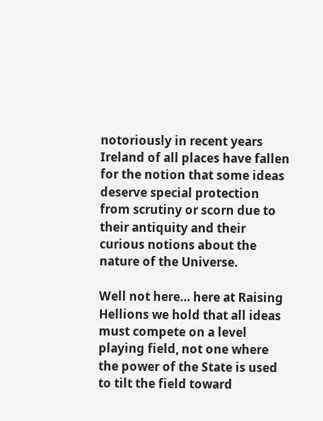notoriously in recent years Ireland of all places have fallen for the notion that some ideas deserve special protection from scrutiny or scorn due to their antiquity and their curious notions about the nature of the Universe.

Well not here… here at Raising Hellions we hold that all ideas must compete on a level playing field, not one where the power of the State is used to tilt the field toward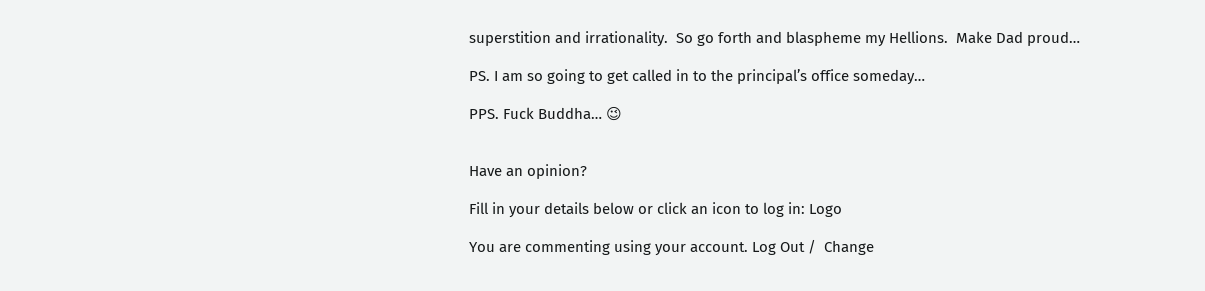superstition and irrationality.  So go forth and blaspheme my Hellions.  Make Dad proud…

PS. I am so going to get called in to the principal’s office someday…

PPS. Fuck Buddha… 😉


Have an opinion?

Fill in your details below or click an icon to log in: Logo

You are commenting using your account. Log Out /  Change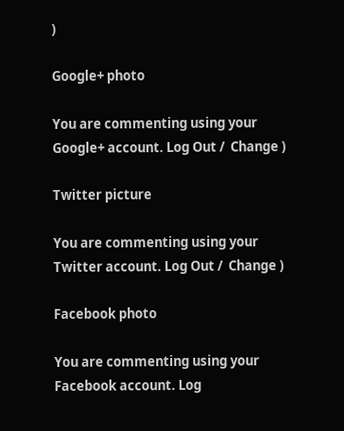)

Google+ photo

You are commenting using your Google+ account. Log Out /  Change )

Twitter picture

You are commenting using your Twitter account. Log Out /  Change )

Facebook photo

You are commenting using your Facebook account. Log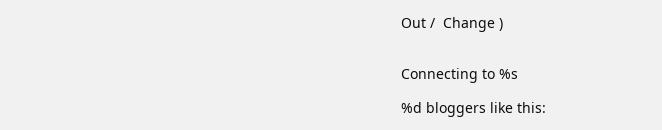Out /  Change )


Connecting to %s

%d bloggers like this: